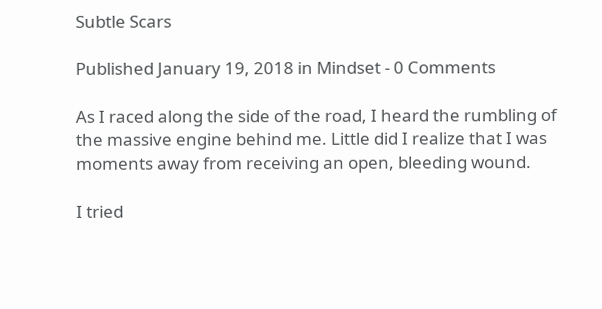Subtle Scars

Published January 19, 2018 in Mindset - 0 Comments

As I raced along the side of the road, I heard the rumbling of the massive engine behind me. Little did I realize that I was moments away from receiving an open, bleeding wound.

I tried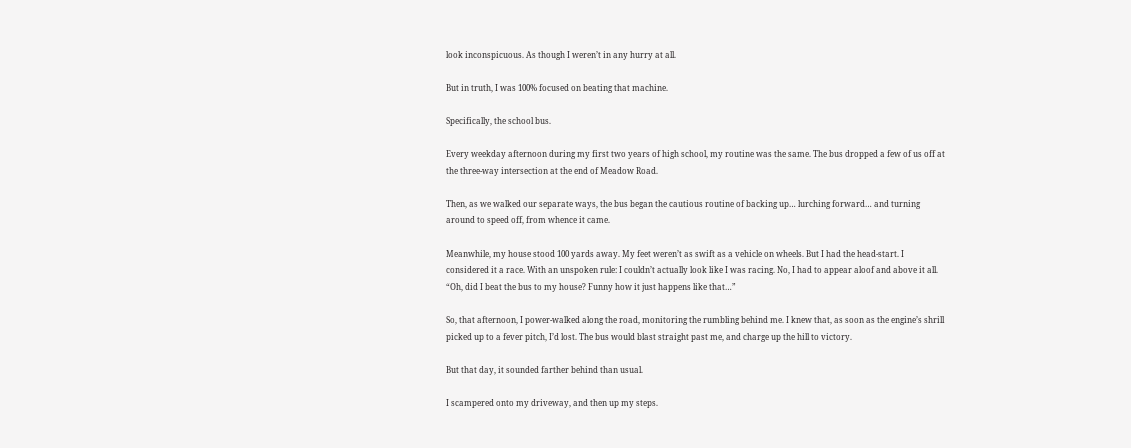look inconspicuous. As though I weren’t in any hurry at all.

But in truth, I was 100% focused on beating that machine.

Specifically, the school bus.

Every weekday afternoon during my first two years of high school, my routine was the same. The bus dropped a few of us off at the three-way intersection at the end of Meadow Road.

Then, as we walked our separate ways, the bus began the cautious routine of backing up… lurching forward… and turning around to speed off, from whence it came.

Meanwhile, my house stood 100 yards away. My feet weren’t as swift as a vehicle on wheels. But I had the head-start. I considered it a race. With an unspoken rule: I couldn’t actually look like I was racing. No, I had to appear aloof and above it all. “Oh, did I beat the bus to my house? Funny how it just happens like that…”

So, that afternoon, I power-walked along the road, monitoring the rumbling behind me. I knew that, as soon as the engine’s shrill picked up to a fever pitch, I’d lost. The bus would blast straight past me, and charge up the hill to victory.

But that day, it sounded farther behind than usual.

I scampered onto my driveway, and then up my steps.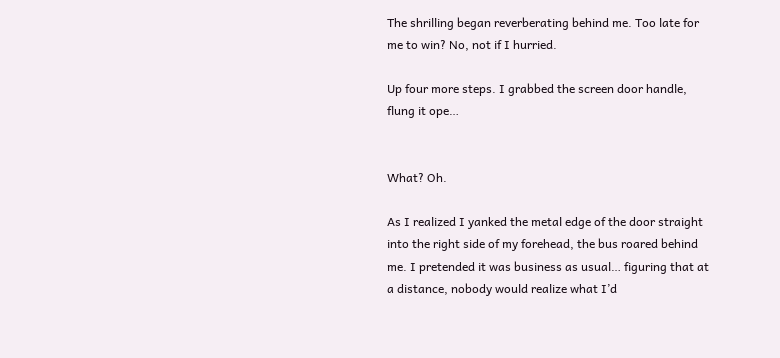The shrilling began reverberating behind me. Too late for me to win? No, not if I hurried.

Up four more steps. I grabbed the screen door handle, flung it ope…


What? Oh.

As I realized I yanked the metal edge of the door straight into the right side of my forehead, the bus roared behind me. I pretended it was business as usual… figuring that at a distance, nobody would realize what I’d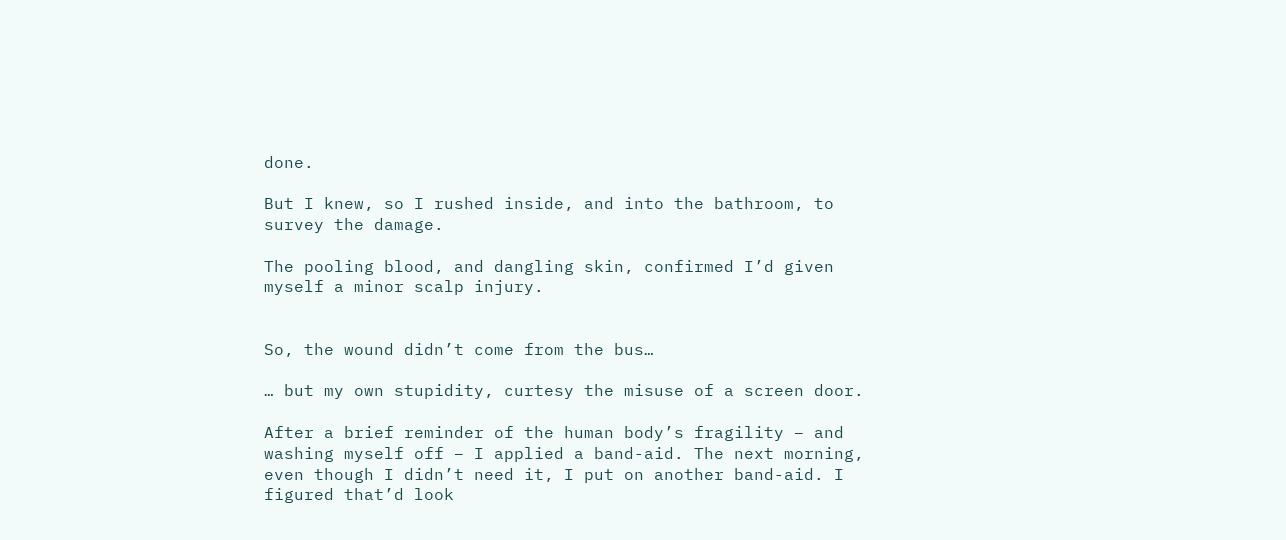done.

But I knew, so I rushed inside, and into the bathroom, to survey the damage.

The pooling blood, and dangling skin, confirmed I’d given myself a minor scalp injury.


So, the wound didn’t come from the bus…

… but my own stupidity, curtesy the misuse of a screen door.

After a brief reminder of the human body’s fragility – and washing myself off – I applied a band-aid. The next morning, even though I didn’t need it, I put on another band-aid. I figured that’d look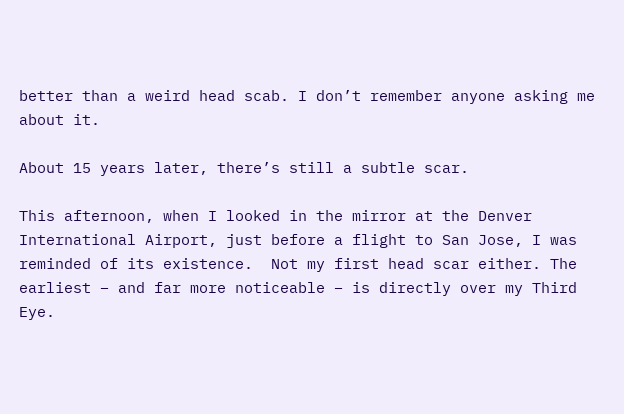better than a weird head scab. I don’t remember anyone asking me about it.

About 15 years later, there’s still a subtle scar.

This afternoon, when I looked in the mirror at the Denver International Airport, just before a flight to San Jose, I was reminded of its existence.  Not my first head scar either. The earliest – and far more noticeable – is directly over my Third Eye.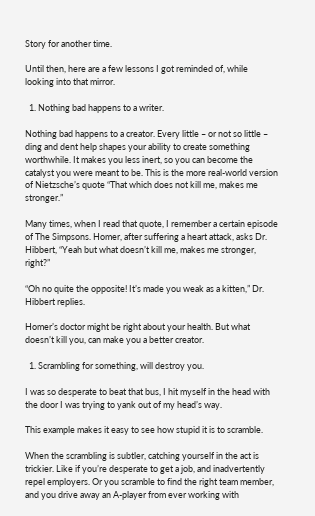Story for another time.

Until then, here are a few lessons I got reminded of, while looking into that mirror.

  1. Nothing bad happens to a writer.

Nothing bad happens to a creator. Every little – or not so little – ding and dent help shapes your ability to create something worthwhile. It makes you less inert, so you can become the catalyst you were meant to be. This is the more real-world version of Nietzsche’s quote “That which does not kill me, makes me stronger.”

Many times, when I read that quote, I remember a certain episode of The Simpsons. Homer, after suffering a heart attack, asks Dr. Hibbert, “Yeah but what doesn’t kill me, makes me stronger, right?”

“Oh no quite the opposite! It’s made you weak as a kitten,” Dr. Hibbert replies.

Homer’s doctor might be right about your health. But what doesn’t kill you, can make you a better creator.

  1. Scrambling for something, will destroy you.

I was so desperate to beat that bus, I hit myself in the head with the door I was trying to yank out of my head’s way.

This example makes it easy to see how stupid it is to scramble.

When the scrambling is subtler, catching yourself in the act is trickier. Like if you’re desperate to get a job, and inadvertently repel employers. Or you scramble to find the right team member, and you drive away an A-player from ever working with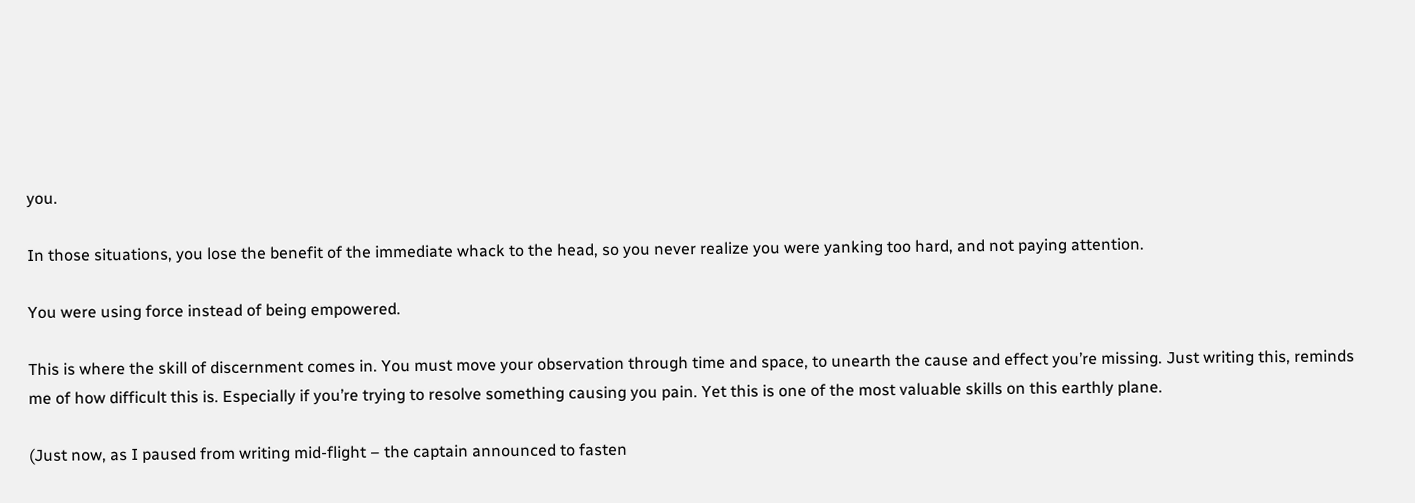you.

In those situations, you lose the benefit of the immediate whack to the head, so you never realize you were yanking too hard, and not paying attention.

You were using force instead of being empowered.

This is where the skill of discernment comes in. You must move your observation through time and space, to unearth the cause and effect you’re missing. Just writing this, reminds me of how difficult this is. Especially if you’re trying to resolve something causing you pain. Yet this is one of the most valuable skills on this earthly plane.

(Just now, as I paused from writing mid-flight – the captain announced to fasten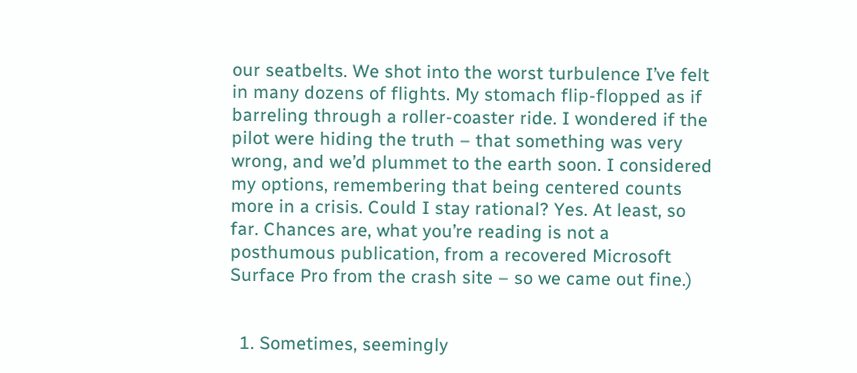our seatbelts. We shot into the worst turbulence I’ve felt in many dozens of flights. My stomach flip-flopped as if barreling through a roller-coaster ride. I wondered if the pilot were hiding the truth – that something was very wrong, and we’d plummet to the earth soon. I considered my options, remembering that being centered counts more in a crisis. Could I stay rational? Yes. At least, so far. Chances are, what you’re reading is not a posthumous publication, from a recovered Microsoft Surface Pro from the crash site – so we came out fine.)


  1. Sometimes, seemingly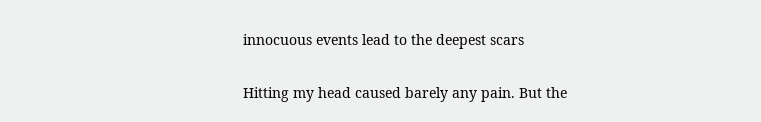innocuous events lead to the deepest scars

Hitting my head caused barely any pain. But the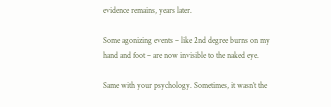evidence remains, years later.

Some agonizing events – like 2nd degree burns on my hand and foot – are now invisible to the naked eye.

Same with your psychology. Sometimes, it wasn’t the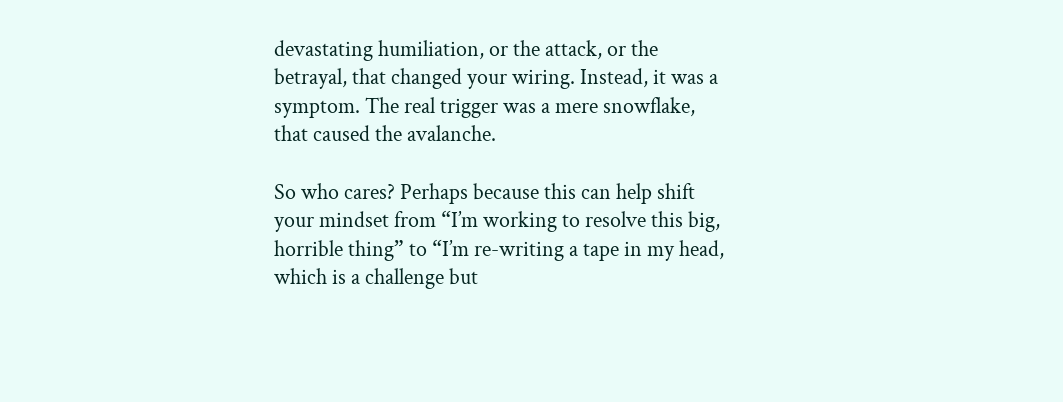devastating humiliation, or the attack, or the betrayal, that changed your wiring. Instead, it was a symptom. The real trigger was a mere snowflake, that caused the avalanche.

So who cares? Perhaps because this can help shift your mindset from “I’m working to resolve this big, horrible thing” to “I’m re-writing a tape in my head, which is a challenge but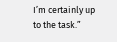I’m certainly up to the task.”